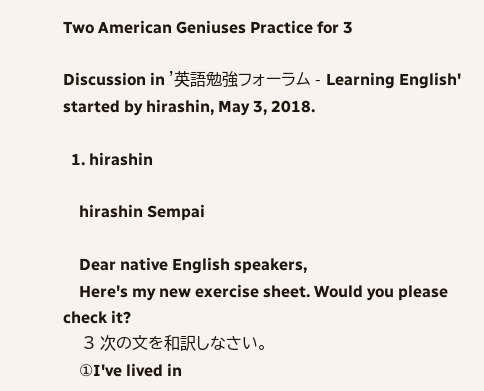Two American Geniuses Practice for 3

Discussion in '英語勉強フォーラム - Learning English' started by hirashin, May 3, 2018.

  1. hirashin

    hirashin Sempai

    Dear native English speakers,
    Here's my new exercise sheet. Would you please check it?
    3 次の文を和訳しなさい。
    ①I've lived in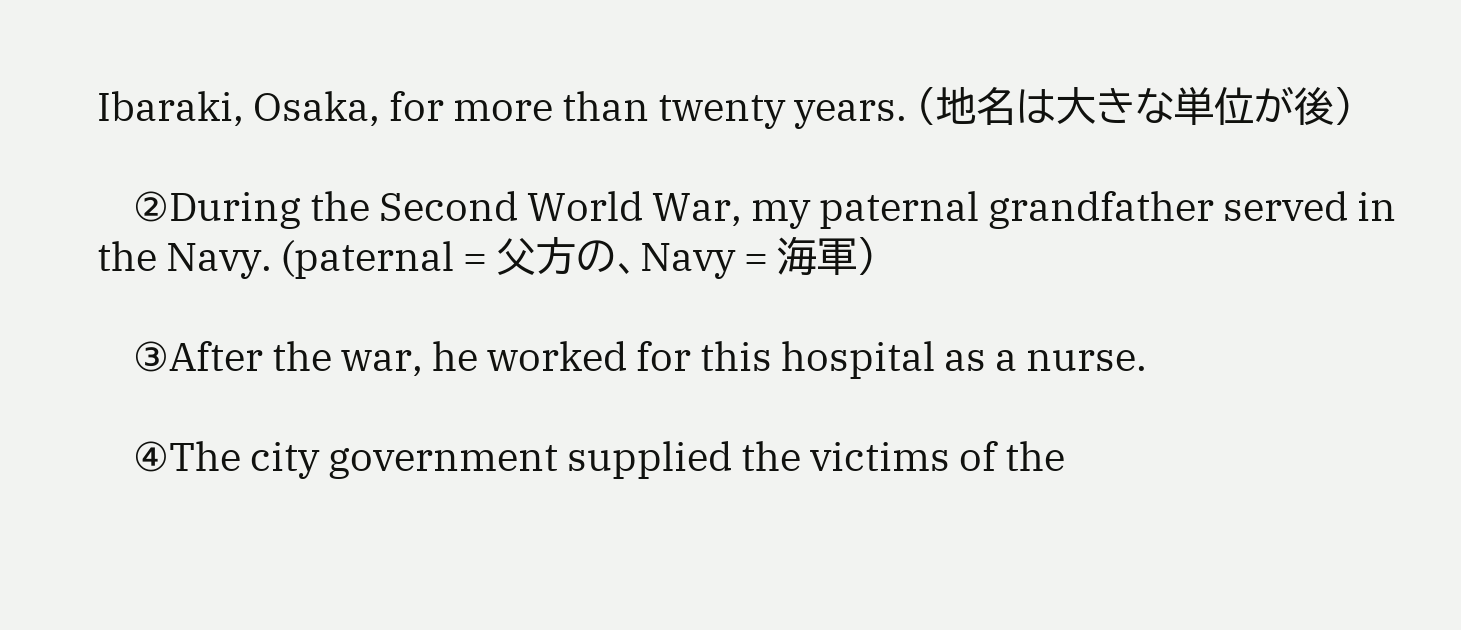Ibaraki, Osaka, for more than twenty years. (地名は大きな単位が後)

    ②During the Second World War, my paternal grandfather served in the Navy. (paternal = 父方の、Navy = 海軍)

    ③After the war, he worked for this hospital as a nurse.

    ④The city government supplied the victims of the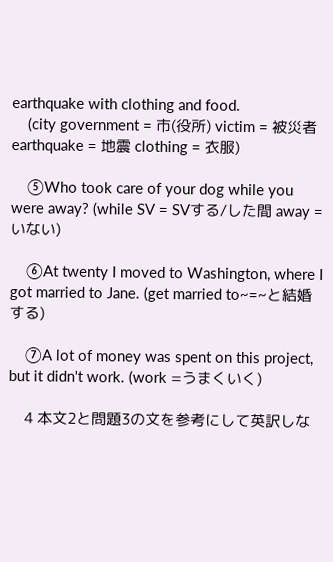earthquake with clothing and food.
    (city government = 市(役所) victim = 被災者 earthquake = 地震 clothing = 衣服)

    ⑤Who took care of your dog while you were away? (while SV = SVする/した間 away = いない)

    ⑥At twenty I moved to Washington, where I got married to Jane. (get married to~=~と結婚する)

    ⑦A lot of money was spent on this project, but it didn't work. (work =うまくいく)

    4 本文2と問題3の文を参考にして英訳しな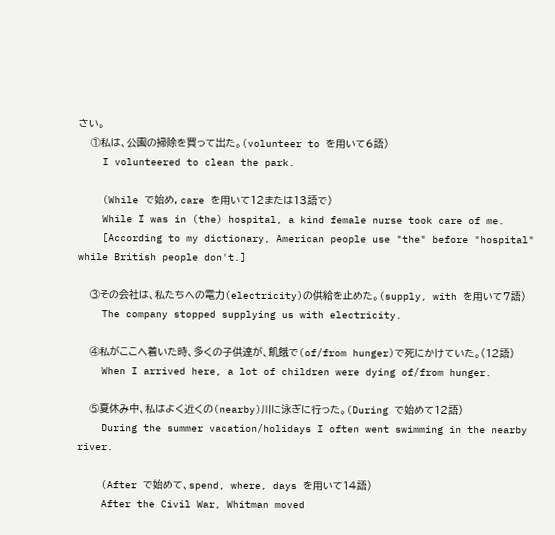さい。
    ①私は、公園の掃除を買って出た。(volunteer to を用いて6語)
    I volunteered to clean the park.

    (While で始め, care を用いて12または13語で)
    While I was in (the) hospital, a kind female nurse took care of me.
    [According to my dictionary, American people use "the" before "hospital" while British people don't.]

    ③その会社は、私たちへの電力(electricity)の供給を止めた。(supply, with を用いて7語)
    The company stopped supplying us with electricity.

    ④私がここへ着いた時、多くの子供達が、飢餓で(of/from hunger)で死にかけていた。(12語)
    When I arrived here, a lot of children were dying of/from hunger.

    ⑤夏休み中、私はよく近くの(nearby)川に泳ぎに行った。(During で始めて12語)
    During the summer vacation/holidays I often went swimming in the nearby river.

    (After で始めて、spend, where, days を用いて14語)
    After the Civil War, Whitman moved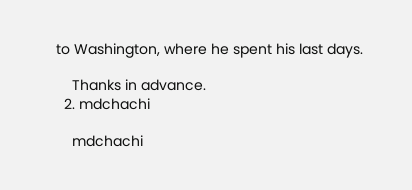to Washington, where he spent his last days.

    Thanks in advance.
  2. mdchachi

    mdchachi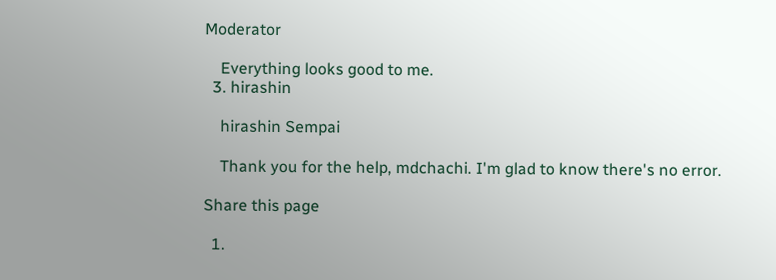Moderator

    Everything looks good to me.
  3. hirashin

    hirashin Sempai

    Thank you for the help, mdchachi. I'm glad to know there's no error.

Share this page

  1.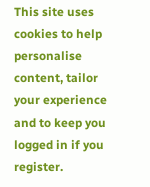This site uses cookies to help personalise content, tailor your experience and to keep you logged in if you register.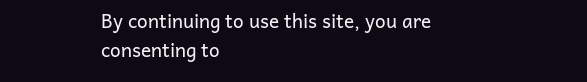By continuing to use this site, you are consenting to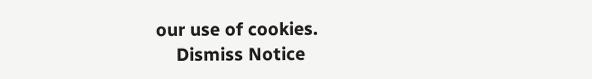our use of cookies.
    Dismiss Notice